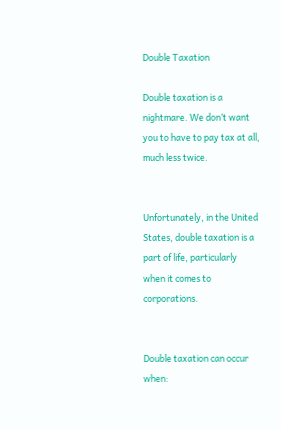Double Taxation

Double taxation is a nightmare. We don’t want you to have to pay tax at all, much less twice.


Unfortunately, in the United States, double taxation is a part of life, particularly when it comes to corporations.


Double taxation can occur when: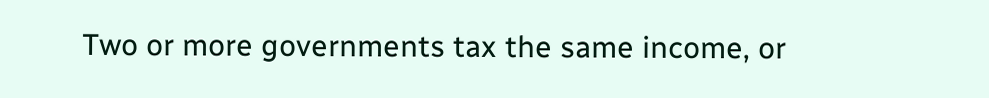Two or more governments tax the same income, or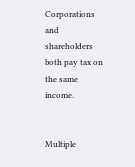Corporations and shareholders both pay tax on the same income.


Multiple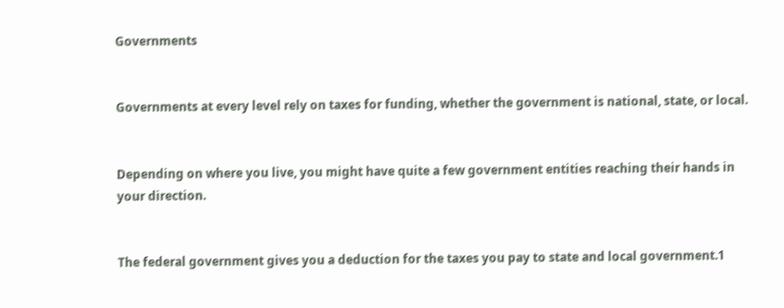Governments


Governments at every level rely on taxes for funding, whether the government is national, state, or local.


Depending on where you live, you might have quite a few government entities reaching their hands in your direction.


The federal government gives you a deduction for the taxes you pay to state and local government.1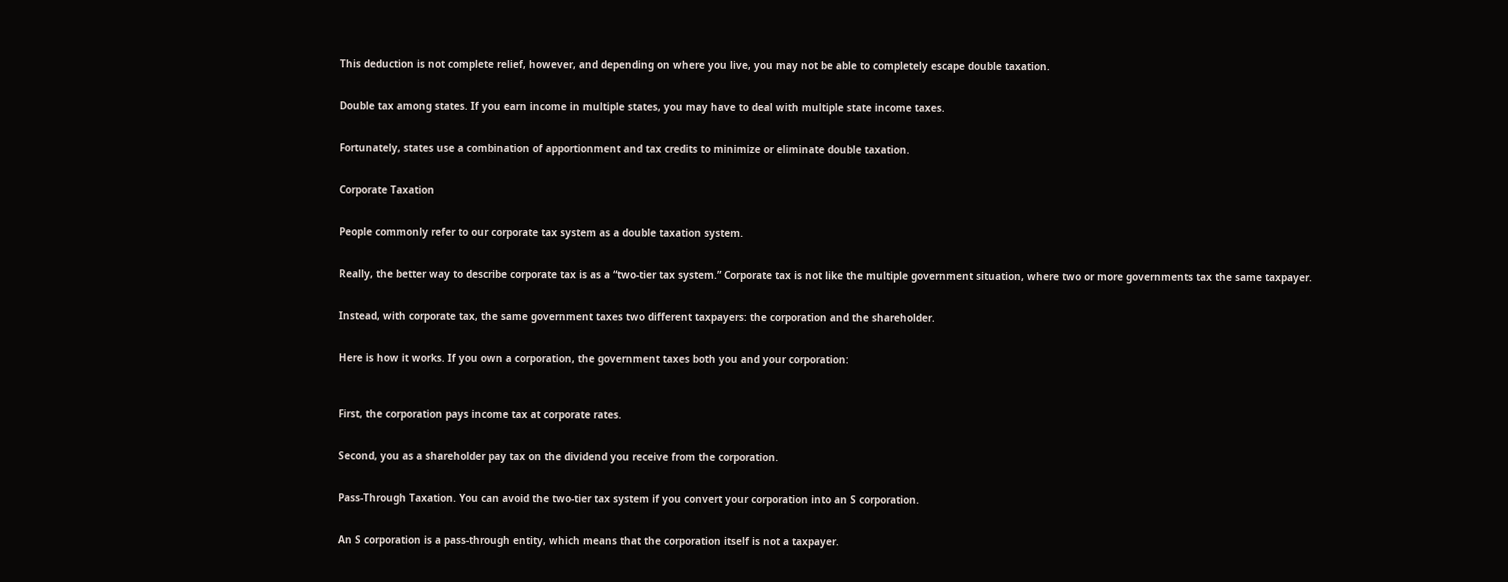This deduction is not complete relief, however, and depending on where you live, you may not be able to completely escape double taxation.


Double tax among states. If you earn income in multiple states, you may have to deal with multiple state income taxes.


Fortunately, states use a combination of apportionment and tax credits to minimize or eliminate double taxation.


Corporate Taxation


People commonly refer to our corporate tax system as a double taxation system.


Really, the better way to describe corporate tax is as a “two-tier tax system.” Corporate tax is not like the multiple government situation, where two or more governments tax the same taxpayer.


Instead, with corporate tax, the same government taxes two different taxpayers: the corporation and the shareholder.


Here is how it works. If you own a corporation, the government taxes both you and your corporation:



First, the corporation pays income tax at corporate rates.


Second, you as a shareholder pay tax on the dividend you receive from the corporation.


Pass-Through Taxation. You can avoid the two-tier tax system if you convert your corporation into an S corporation.


An S corporation is a pass-through entity, which means that the corporation itself is not a taxpayer.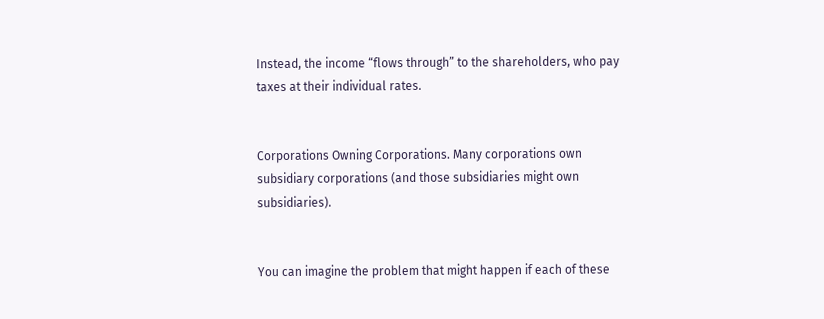Instead, the income “flows through” to the shareholders, who pay taxes at their individual rates.


Corporations Owning Corporations. Many corporations own subsidiary corporations (and those subsidiaries might own subsidiaries).


You can imagine the problem that might happen if each of these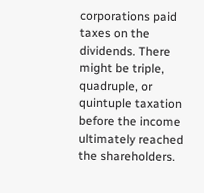corporations paid taxes on the dividends. There might be triple, quadruple, or quintuple taxation before the income ultimately reached the shareholders.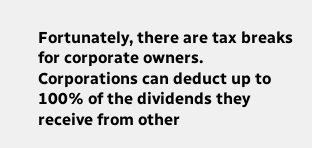Fortunately, there are tax breaks for corporate owners. Corporations can deduct up to 100% of the dividends they receive from other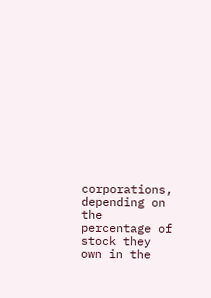corporations, depending on the percentage of stock they own in the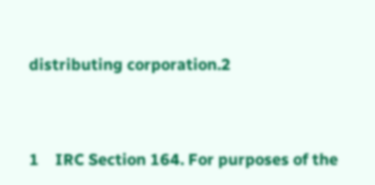distributing corporation.2



1    IRC Section 164. For purposes of the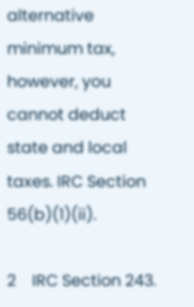alternative minimum tax, however, you cannot deduct state and local taxes. IRC Section 56(b)(1)(ii).

2    IRC Section 243.